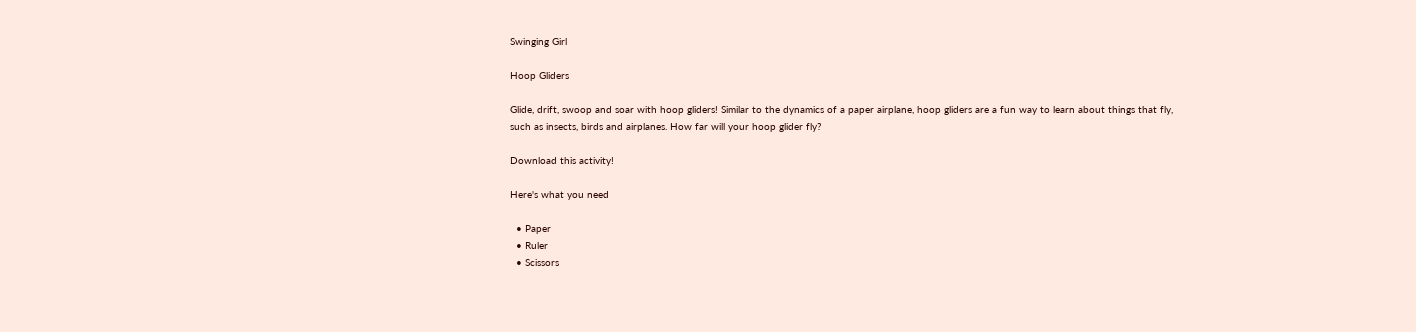Swinging Girl

Hoop Gliders

Glide, drift, swoop and soar with hoop gliders! Similar to the dynamics of a paper airplane, hoop gliders are a fun way to learn about things that fly, such as insects, birds and airplanes. How far will your hoop glider fly?

Download this activity!

Here's what you need

  • Paper
  • Ruler
  • Scissors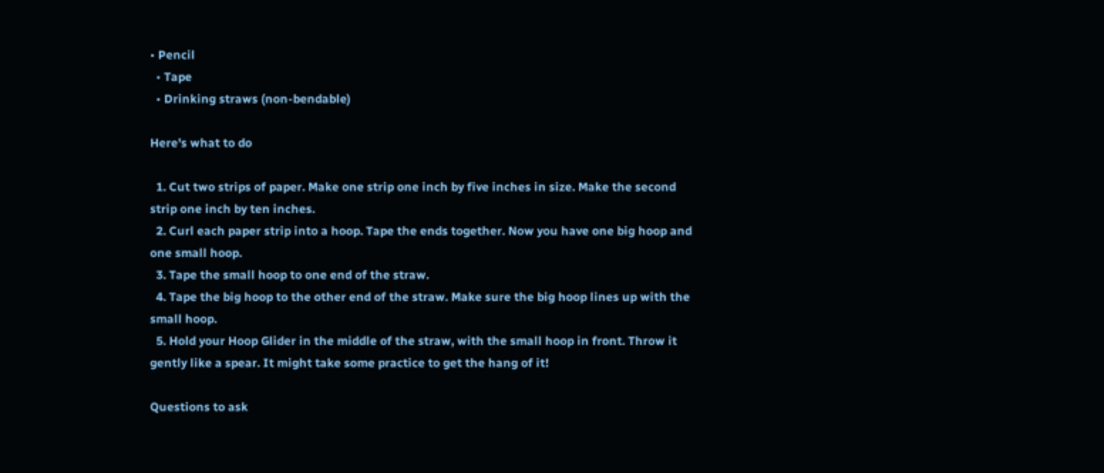• Pencil
  • Tape
  • Drinking straws (non-bendable)

Here's what to do

  1. Cut two strips of paper. Make one strip one inch by five inches in size. Make the second strip one inch by ten inches.
  2. Curl each paper strip into a hoop. Tape the ends together. Now you have one big hoop and one small hoop.
  3. Tape the small hoop to one end of the straw.
  4. Tape the big hoop to the other end of the straw. Make sure the big hoop lines up with the small hoop.
  5. Hold your Hoop Glider in the middle of the straw, with the small hoop in front. Throw it gently like a spear. It might take some practice to get the hang of it!

Questions to ask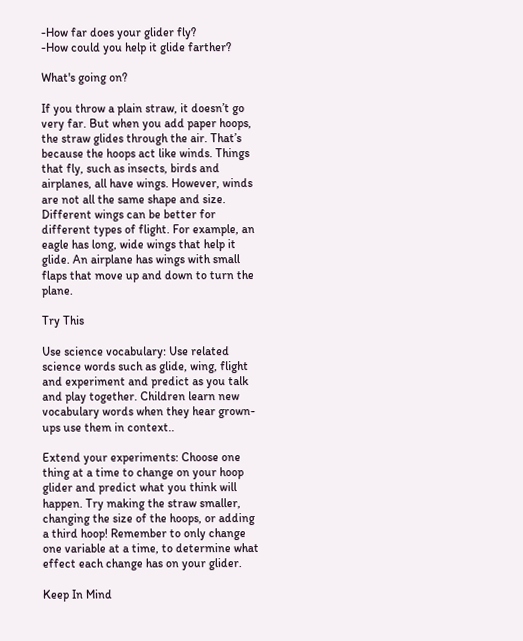-How far does your glider fly?
-How could you help it glide farther?

What's going on?

If you throw a plain straw, it doesn’t go very far. But when you add paper hoops, the straw glides through the air. That’s because the hoops act like winds. Things that fly, such as insects, birds and airplanes, all have wings. However, winds are not all the same shape and size. Different wings can be better for different types of flight. For example, an eagle has long, wide wings that help it glide. An airplane has wings with small flaps that move up and down to turn the plane.

Try This

Use science vocabulary: Use related science words such as glide, wing, flight and experiment and predict as you talk and play together. Children learn new vocabulary words when they hear grown-ups use them in context..

Extend your experiments: Choose one thing at a time to change on your hoop glider and predict what you think will happen. Try making the straw smaller, changing the size of the hoops, or adding a third hoop! Remember to only change one variable at a time, to determine what effect each change has on your glider.

Keep In Mind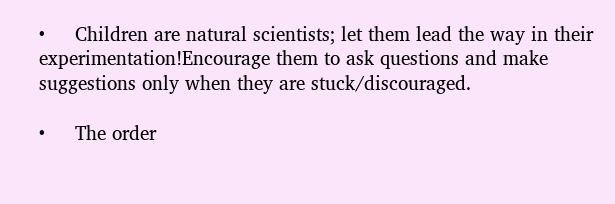•     Children are natural scientists; let them lead the way in their experimentation!Encourage them to ask questions and make suggestions only when they are stuck/discouraged.

•     The order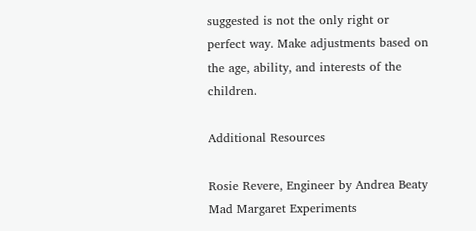suggested is not the only right or perfect way. Make adjustments based on the age, ability, and interests of the children.

Additional Resources

Rosie Revere, Engineer by Andrea Beaty
Mad Margaret Experiments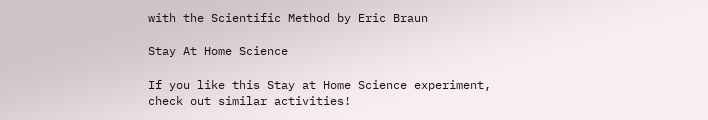with the Scientific Method by Eric Braun

Stay At Home Science

If you like this Stay at Home Science experiment, check out similar activities!